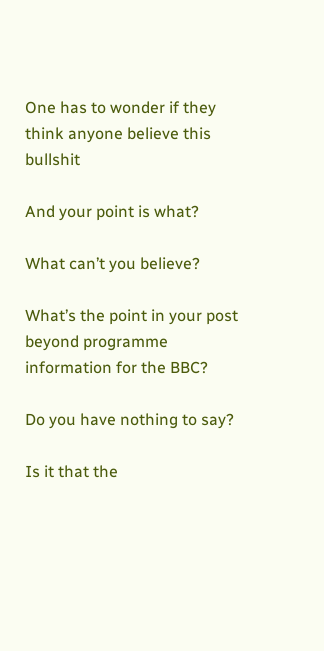One has to wonder if they think anyone believe this bullshit

And your point is what?

What can’t you believe?

What’s the point in your post beyond programme information for the BBC?

Do you have nothing to say?

Is it that the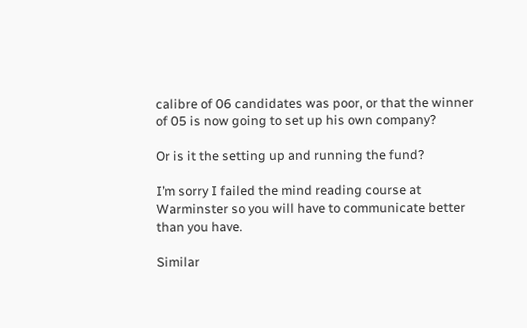calibre of 06 candidates was poor, or that the winner of 05 is now going to set up his own company?

Or is it the setting up and running the fund?

I’m sorry I failed the mind reading course at Warminster so you will have to communicate better than you have.

Similar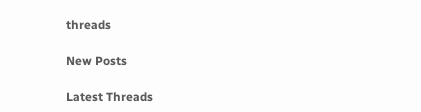threads

New Posts

Latest Threads